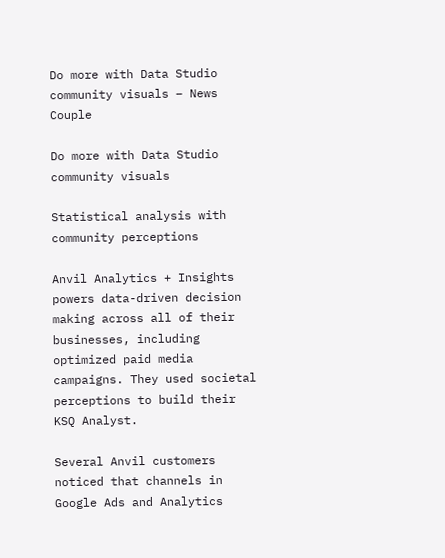Do more with Data Studio community visuals – News Couple

Do more with Data Studio community visuals

Statistical analysis with community perceptions

Anvil Analytics + Insights powers data-driven decision making across all of their businesses, including optimized paid media campaigns. They used societal perceptions to build their KSQ Analyst.

Several Anvil customers noticed that channels in Google Ads and Analytics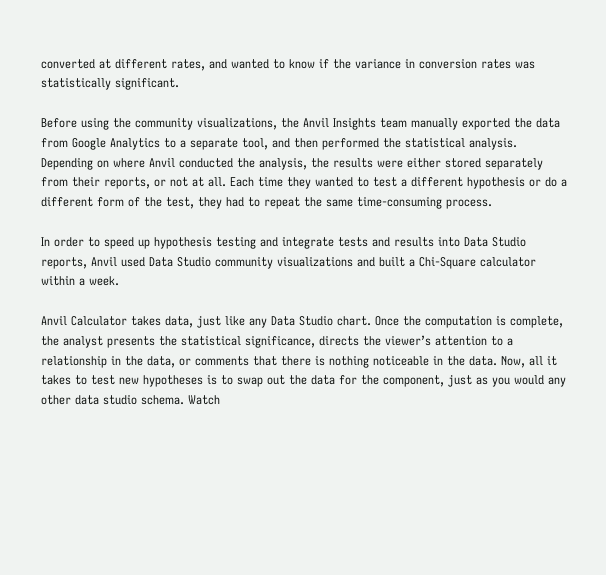converted at different rates, and wanted to know if the variance in conversion rates was statistically significant.

Before using the community visualizations, the Anvil Insights team manually exported the data from Google Analytics to a separate tool, and then performed the statistical analysis. Depending on where Anvil conducted the analysis, the results were either stored separately from their reports, or not at all. Each time they wanted to test a different hypothesis or do a different form of the test, they had to repeat the same time-consuming process.

In order to speed up hypothesis testing and integrate tests and results into Data Studio reports, Anvil used Data Studio community visualizations and built a Chi-Square calculator within a week.

Anvil Calculator takes data, just like any Data Studio chart. Once the computation is complete, the analyst presents the statistical significance, directs the viewer’s attention to a relationship in the data, or comments that there is nothing noticeable in the data. Now, all it takes to test new hypotheses is to swap out the data for the component, just as you would any other data studio schema. Watch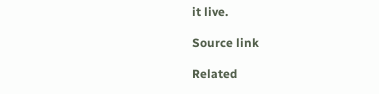it live.

Source link

Related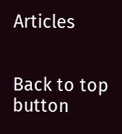Articles


Back to top button